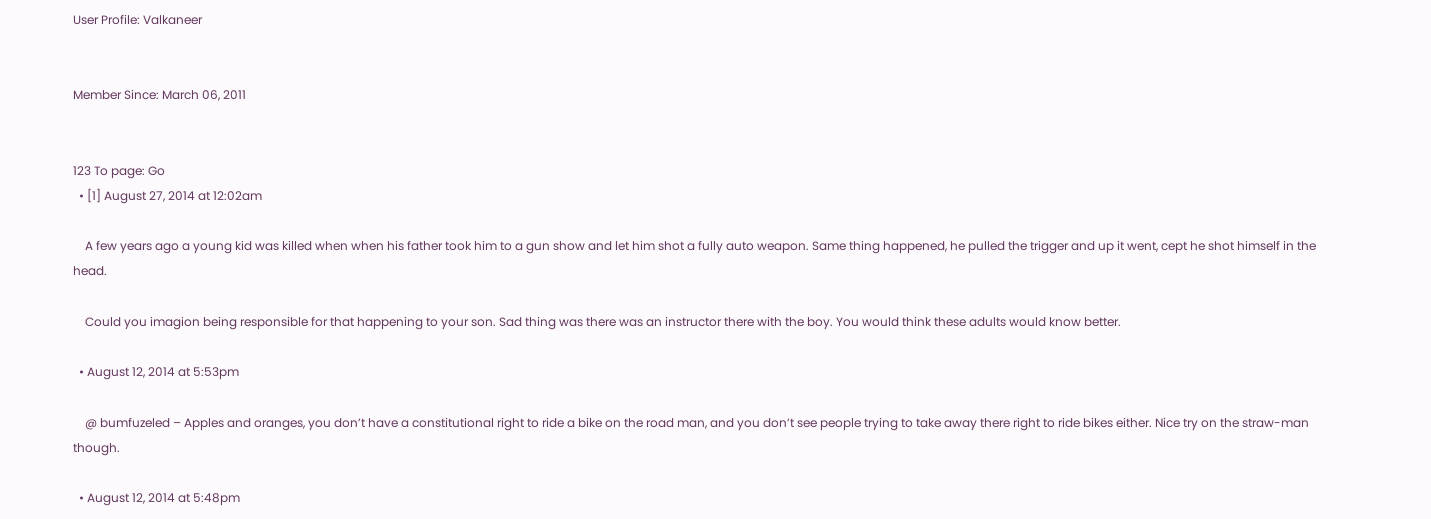User Profile: Valkaneer


Member Since: March 06, 2011


123 To page: Go
  • [1] August 27, 2014 at 12:02am

    A few years ago a young kid was killed when when his father took him to a gun show and let him shot a fully auto weapon. Same thing happened, he pulled the trigger and up it went, cept he shot himself in the head.

    Could you imagion being responsible for that happening to your son. Sad thing was there was an instructor there with the boy. You would think these adults would know better.

  • August 12, 2014 at 5:53pm

    @ bumfuzeled – Apples and oranges, you don’t have a constitutional right to ride a bike on the road man, and you don’t see people trying to take away there right to ride bikes either. Nice try on the straw-man though.

  • August 12, 2014 at 5:48pm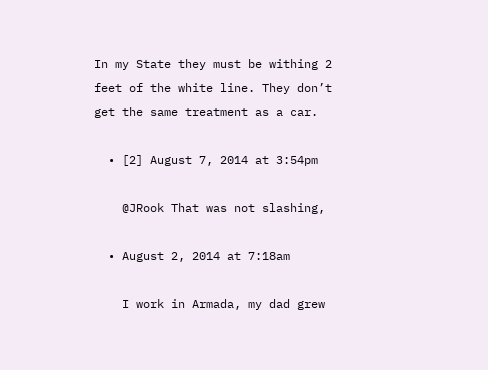In my State they must be withing 2 feet of the white line. They don’t get the same treatment as a car.

  • [2] August 7, 2014 at 3:54pm

    @JRook That was not slashing,

  • August 2, 2014 at 7:18am

    I work in Armada, my dad grew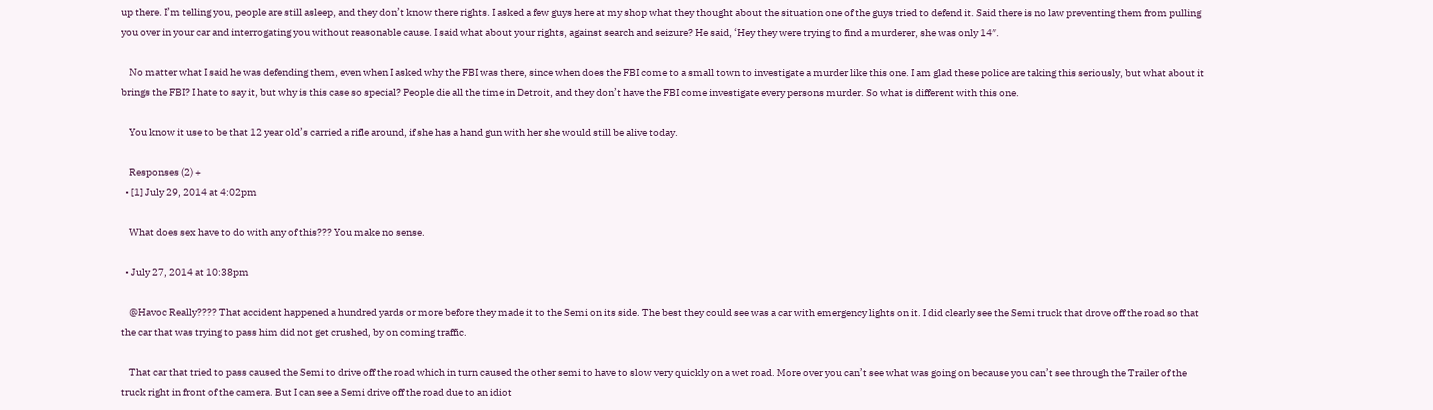up there. I’m telling you, people are still asleep, and they don’t know there rights. I asked a few guys here at my shop what they thought about the situation one of the guys tried to defend it. Said there is no law preventing them from pulling you over in your car and interrogating you without reasonable cause. I said what about your rights, against search and seizure? He said, ‘Hey they were trying to find a murderer, she was only 14″.

    No matter what I said he was defending them, even when I asked why the FBI was there, since when does the FBI come to a small town to investigate a murder like this one. I am glad these police are taking this seriously, but what about it brings the FBI? I hate to say it, but why is this case so special? People die all the time in Detroit, and they don’t have the FBI come investigate every persons murder. So what is different with this one.

    You know it use to be that 12 year old’s carried a rifle around, if she has a hand gun with her she would still be alive today.

    Responses (2) +
  • [1] July 29, 2014 at 4:02pm

    What does sex have to do with any of this??? You make no sense.

  • July 27, 2014 at 10:38pm

    @Havoc Really???? That accident happened a hundred yards or more before they made it to the Semi on its side. The best they could see was a car with emergency lights on it. I did clearly see the Semi truck that drove off the road so that the car that was trying to pass him did not get crushed, by on coming traffic.

    That car that tried to pass caused the Semi to drive off the road which in turn caused the other semi to have to slow very quickly on a wet road. More over you can’t see what was going on because you can’t see through the Trailer of the truck right in front of the camera. But I can see a Semi drive off the road due to an idiot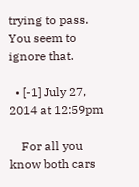trying to pass. You seem to ignore that.

  • [-1] July 27, 2014 at 12:59pm

    For all you know both cars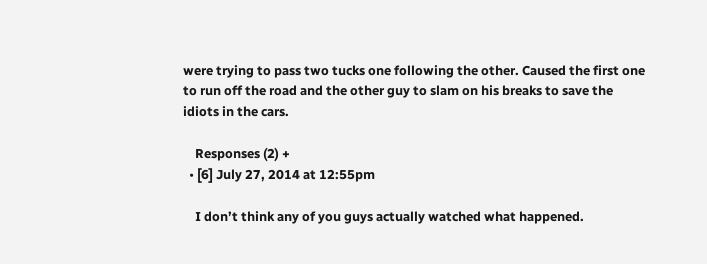were trying to pass two tucks one following the other. Caused the first one to run off the road and the other guy to slam on his breaks to save the idiots in the cars.

    Responses (2) +
  • [6] July 27, 2014 at 12:55pm

    I don’t think any of you guys actually watched what happened.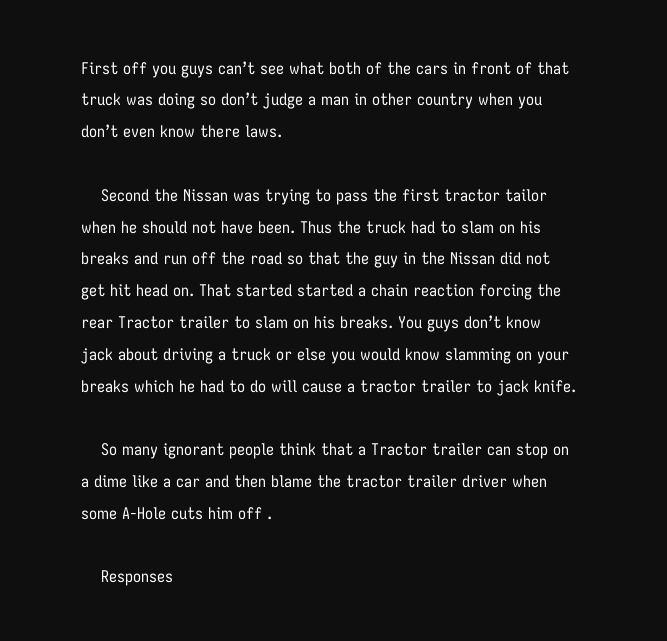First off you guys can’t see what both of the cars in front of that truck was doing so don’t judge a man in other country when you don’t even know there laws.

    Second the Nissan was trying to pass the first tractor tailor when he should not have been. Thus the truck had to slam on his breaks and run off the road so that the guy in the Nissan did not get hit head on. That started started a chain reaction forcing the rear Tractor trailer to slam on his breaks. You guys don’t know jack about driving a truck or else you would know slamming on your breaks which he had to do will cause a tractor trailer to jack knife.

    So many ignorant people think that a Tractor trailer can stop on a dime like a car and then blame the tractor trailer driver when some A-Hole cuts him off .

    Responses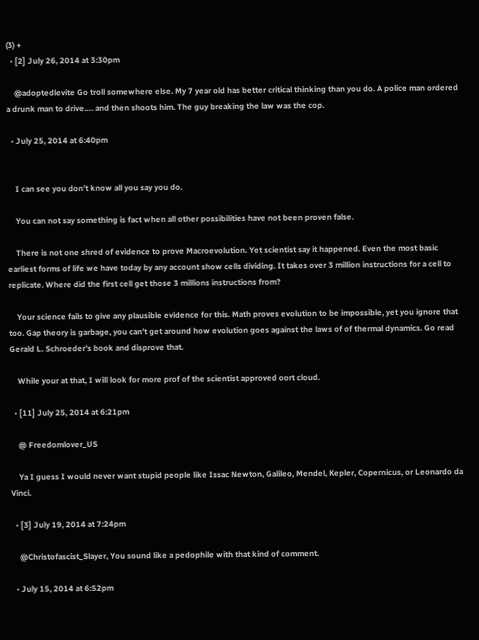(3) +
  • [2] July 26, 2014 at 3:30pm

    @adoptedlevite Go troll somewhere else. My 7 year old has better critical thinking than you do. A police man ordered a drunk man to drive…. and then shoots him. The guy breaking the law was the cop.

  • July 25, 2014 at 6:40pm


    I can see you don’t know all you say you do.

    You can not say something is fact when all other possibilities have not been proven false.

    There is not one shred of evidence to prove Macroevolution. Yet scientist say it happened. Even the most basic earliest forms of life we have today by any account show cells dividing. It takes over 3 million instructions for a cell to replicate. Where did the first cell get those 3 millions instructions from?

    Your science fails to give any plausible evidence for this. Math proves evolution to be impossible, yet you ignore that too. Gap theory is garbage, you can’t get around how evolution goes against the laws of of thermal dynamics. Go read Gerald L. Schroeder’s book and disprove that.

    While your at that, I will look for more prof of the scientist approved oort cloud.

  • [11] July 25, 2014 at 6:21pm

    @ Freedomlover_US

    Ya I guess I would never want stupid people like Issac Newton, Galileo, Mendel, Kepler, Copernicus, or Leonardo da Vinci.

  • [3] July 19, 2014 at 7:24pm

    @Christofascist_Slayer, You sound like a pedophile with that kind of comment.

  • July 15, 2014 at 6:52pm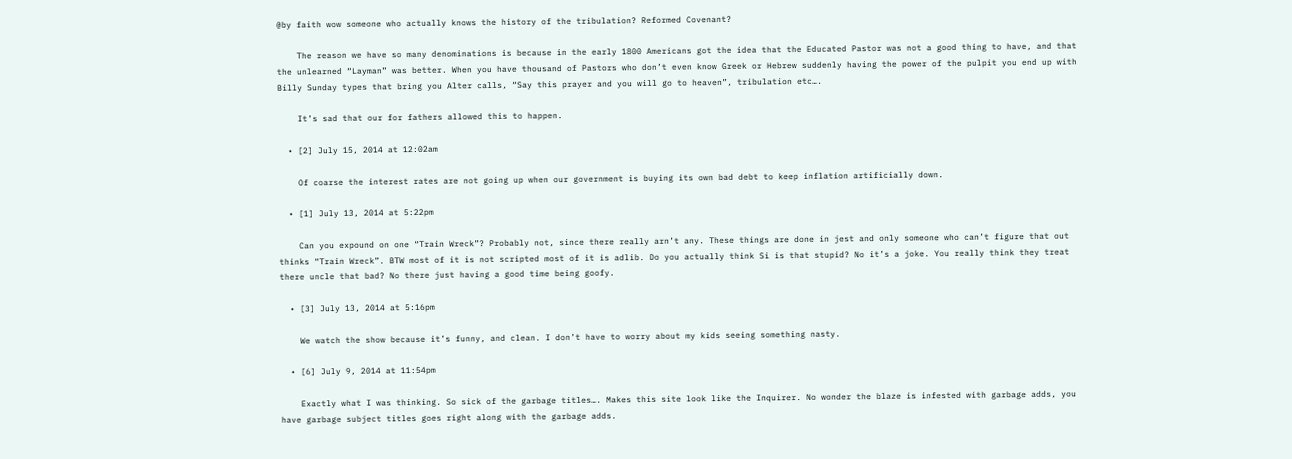@by faith wow someone who actually knows the history of the tribulation? Reformed Covenant?

    The reason we have so many denominations is because in the early 1800 Americans got the idea that the Educated Pastor was not a good thing to have, and that the unlearned “Layman” was better. When you have thousand of Pastors who don’t even know Greek or Hebrew suddenly having the power of the pulpit you end up with Billy Sunday types that bring you Alter calls, “Say this prayer and you will go to heaven”, tribulation etc….

    It’s sad that our for fathers allowed this to happen.

  • [2] July 15, 2014 at 12:02am

    Of coarse the interest rates are not going up when our government is buying its own bad debt to keep inflation artificially down.

  • [1] July 13, 2014 at 5:22pm

    Can you expound on one “Train Wreck”? Probably not, since there really arn’t any. These things are done in jest and only someone who can’t figure that out thinks “Train Wreck”. BTW most of it is not scripted most of it is adlib. Do you actually think Si is that stupid? No it’s a joke. You really think they treat there uncle that bad? No there just having a good time being goofy.

  • [3] July 13, 2014 at 5:16pm

    We watch the show because it’s funny, and clean. I don’t have to worry about my kids seeing something nasty.

  • [6] July 9, 2014 at 11:54pm

    Exactly what I was thinking. So sick of the garbage titles…. Makes this site look like the Inquirer. No wonder the blaze is infested with garbage adds, you have garbage subject titles goes right along with the garbage adds.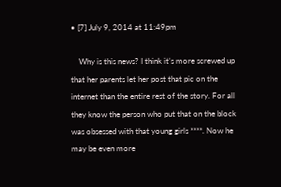• [7] July 9, 2014 at 11:49pm

    Why is this news? I think it’s more screwed up that her parents let her post that pic on the internet than the entire rest of the story. For all they know the person who put that on the block was obsessed with that young girls ****. Now he may be even more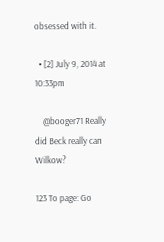obsessed with it.

  • [2] July 9, 2014 at 10:33pm

    @booger71 Really did Beck really can Wilkow?

123 To page: Go